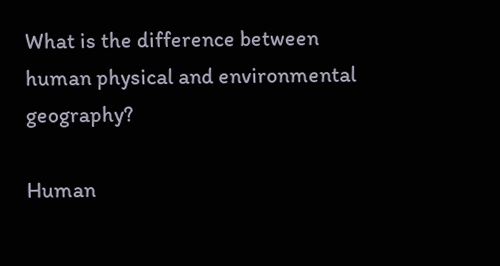What is the difference between human physical and environmental geography?

Human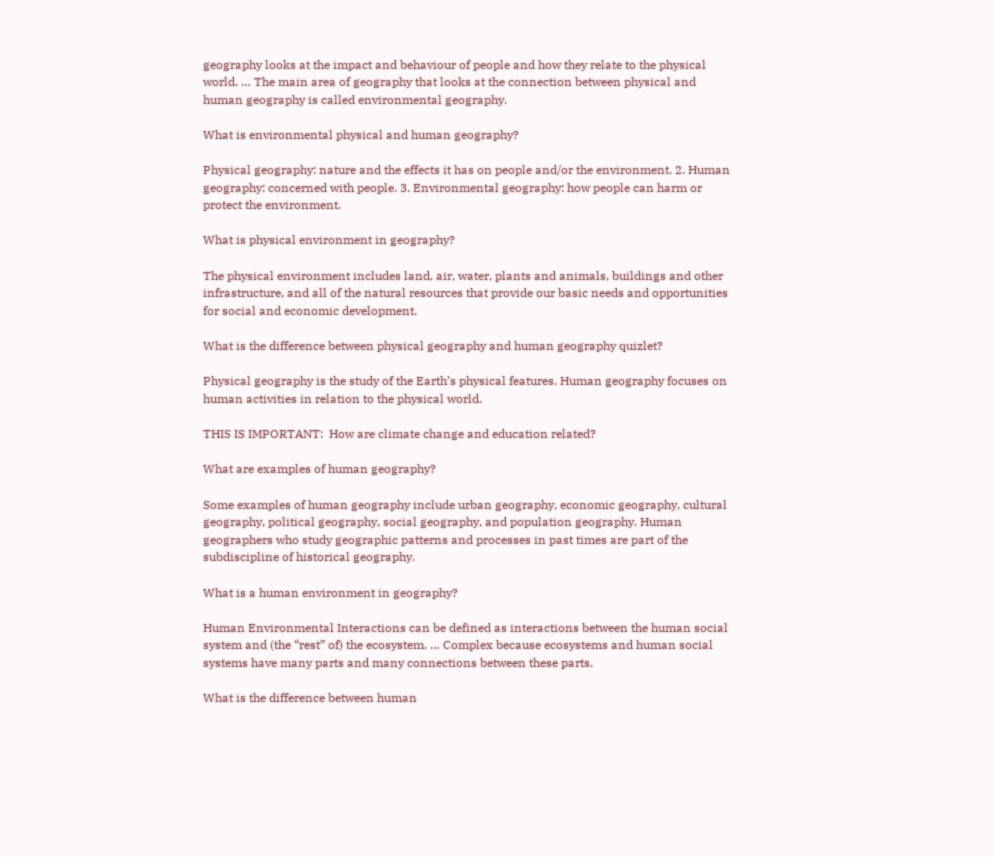geography looks at the impact and behaviour of people and how they relate to the physical world. … The main area of geography that looks at the connection between physical and human geography is called environmental geography.

What is environmental physical and human geography?

Physical geography: nature and the effects it has on people and/or the environment. 2. Human geography: concerned with people. 3. Environmental geography: how people can harm or protect the environment.

What is physical environment in geography?

The physical environment includes land, air, water, plants and animals, buildings and other infrastructure, and all of the natural resources that provide our basic needs and opportunities for social and economic development.

What is the difference between physical geography and human geography quizlet?

Physical geography is the study of the Earth’s physical features. Human geography focuses on human activities in relation to the physical world.

THIS IS IMPORTANT:  How are climate change and education related?

What are examples of human geography?

Some examples of human geography include urban geography, economic geography, cultural geography, political geography, social geography, and population geography. Human geographers who study geographic patterns and processes in past times are part of the subdiscipline of historical geography.

What is a human environment in geography?

Human Environmental Interactions can be defined as interactions between the human social system and (the “rest” of) the ecosystem. … Complex because ecosystems and human social systems have many parts and many connections between these parts.

What is the difference between human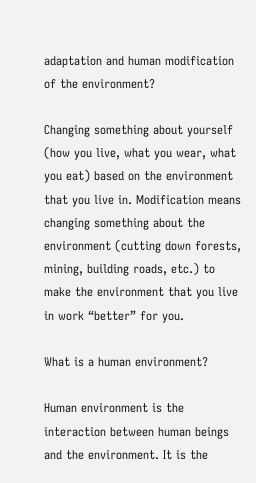adaptation and human modification of the environment?

Changing something about yourself (how you live, what you wear, what you eat) based on the environment that you live in. Modification means changing something about the environment (cutting down forests, mining, building roads, etc.) to make the environment that you live in work “better” for you.

What is a human environment?

Human environment is the interaction between human beings and the environment. It is the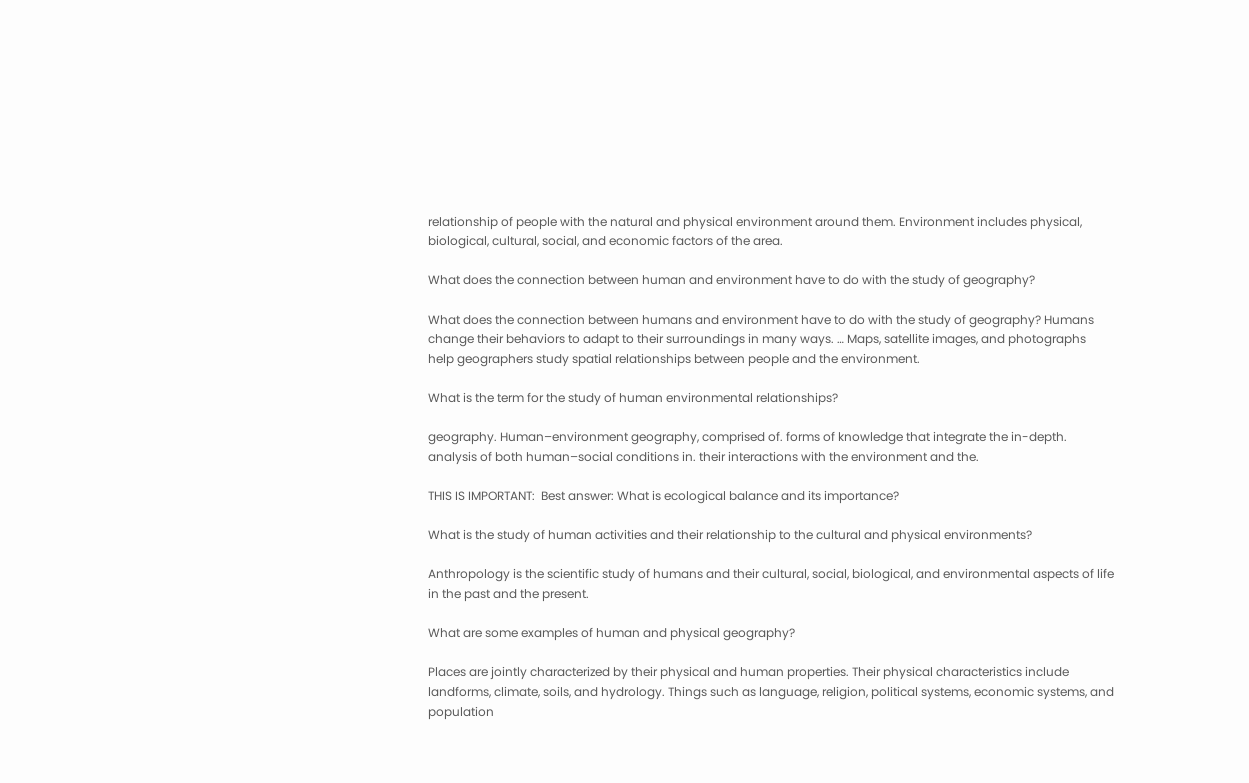relationship of people with the natural and physical environment around them. Environment includes physical, biological, cultural, social, and economic factors of the area.

What does the connection between human and environment have to do with the study of geography?

What does the connection between humans and environment have to do with the study of geography? Humans change their behaviors to adapt to their surroundings in many ways. … Maps, satellite images, and photographs help geographers study spatial relationships between people and the environment.

What is the term for the study of human environmental relationships?

geography. Human–environment geography, comprised of. forms of knowledge that integrate the in-depth. analysis of both human–social conditions in. their interactions with the environment and the.

THIS IS IMPORTANT:  Best answer: What is ecological balance and its importance?

What is the study of human activities and their relationship to the cultural and physical environments?

Anthropology is the scientific study of humans and their cultural, social, biological, and environmental aspects of life in the past and the present.

What are some examples of human and physical geography?

Places are jointly characterized by their physical and human properties. Their physical characteristics include landforms, climate, soils, and hydrology. Things such as language, religion, political systems, economic systems, and population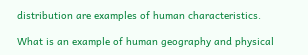distribution are examples of human characteristics.

What is an example of human geography and physical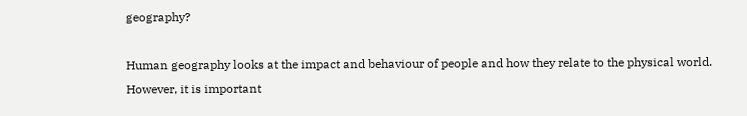geography?

Human geography looks at the impact and behaviour of people and how they relate to the physical world. However, it is important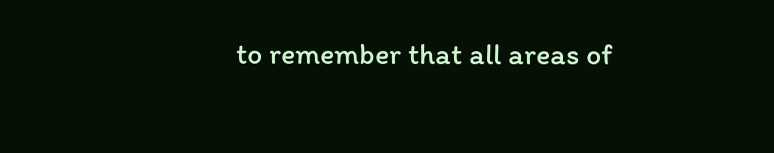to remember that all areas of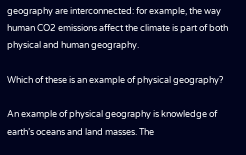geography are interconnected: for example, the way human CO2 emissions affect the climate is part of both physical and human geography.

Which of these is an example of physical geography?

An example of physical geography is knowledge of earth’s oceans and land masses. The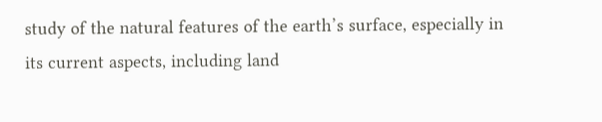study of the natural features of the earth’s surface, especially in its current aspects, including land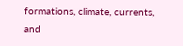formations, climate, currents, and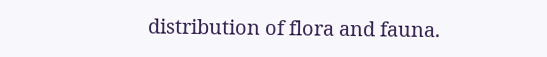distribution of flora and fauna.